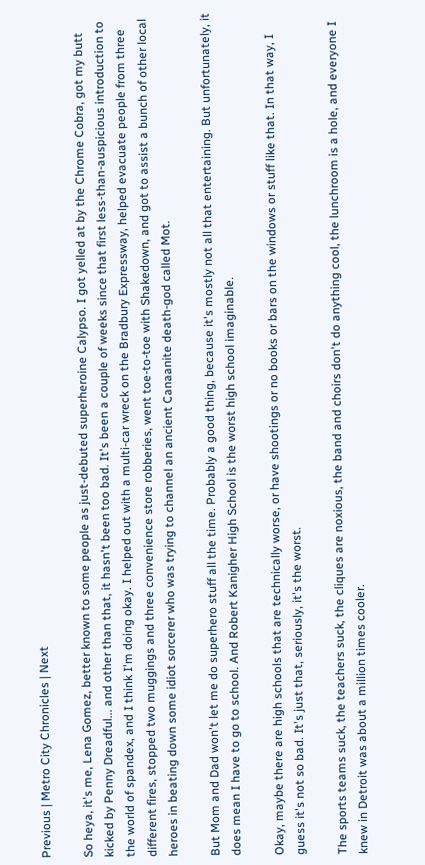Previous | Metro City Chronicles | Next

So heya, it's me, Lena Gomez, better known to some people as just-debuted superheroine Calypso. I got yelled at by the Chrome Cobra, got my butt kicked by Penny Dreadful... and other than that, it hasn't been too bad. It's been a couple of weeks since that first less-than-auspicious introduction to the world of spandex, and I think I'm doing okay. I helped out with a multi-car wreck on the Bradbury Expressway, helped evacuate people from three different fires, stopped two muggings and three convenience store robberies, went toe-to-toe with Shakedown, and got to assist a bunch of other local heroes in beating down some idiot sorcerer who was trying to channel an ancient Canaanite death-god called Mot.

But Mom and Dad won't let me do superhero stuff all the time. Probably a good thing, because it's mostly not all that entertaining. But unfortunately, it does mean I have to go to school. And Robert Kanigher High School is the worst high school imaginable.

Okay, maybe there are high schools that are technically worse, or have shootings or no books or bars on the windows or stuff like that. In that way, I guess it's not so bad. It's just that, seriously, it's the worst.

The sports teams suck, the teachers suck, the cliques are noxious, the band and choirs don't do anything cool, the lunchroom is a hole, and everyone I knew in Detroit was about a million times cooler.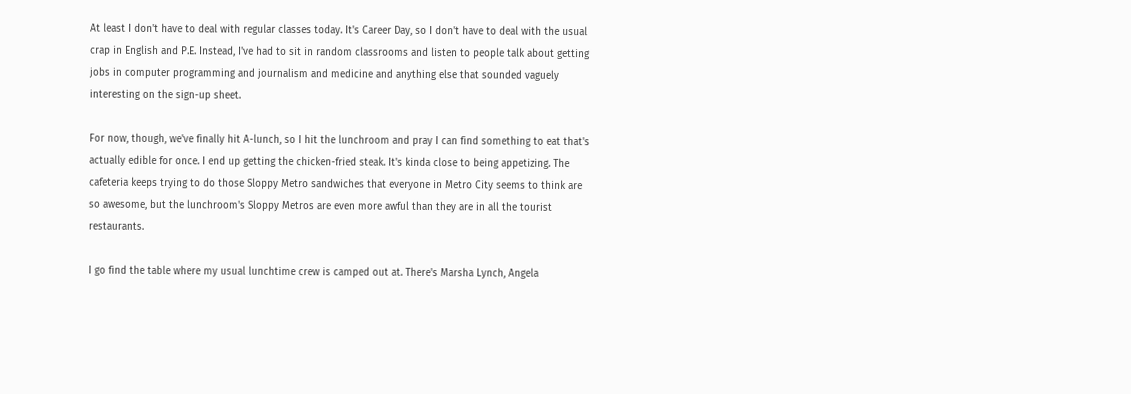At least I don't have to deal with regular classes today. It's Career Day, so I don't have to deal with the usual crap in English and P.E. Instead, I've had to sit in random classrooms and listen to people talk about getting jobs in computer programming and journalism and medicine and anything else that sounded vaguely interesting on the sign-up sheet.

For now, though, we've finally hit A-lunch, so I hit the lunchroom and pray I can find something to eat that's actually edible for once. I end up getting the chicken-fried steak. It's kinda close to being appetizing. The cafeteria keeps trying to do those Sloppy Metro sandwiches that everyone in Metro City seems to think are so awesome, but the lunchroom's Sloppy Metros are even more awful than they are in all the tourist restaurants.

I go find the table where my usual lunchtime crew is camped out at. There's Marsha Lynch, Angela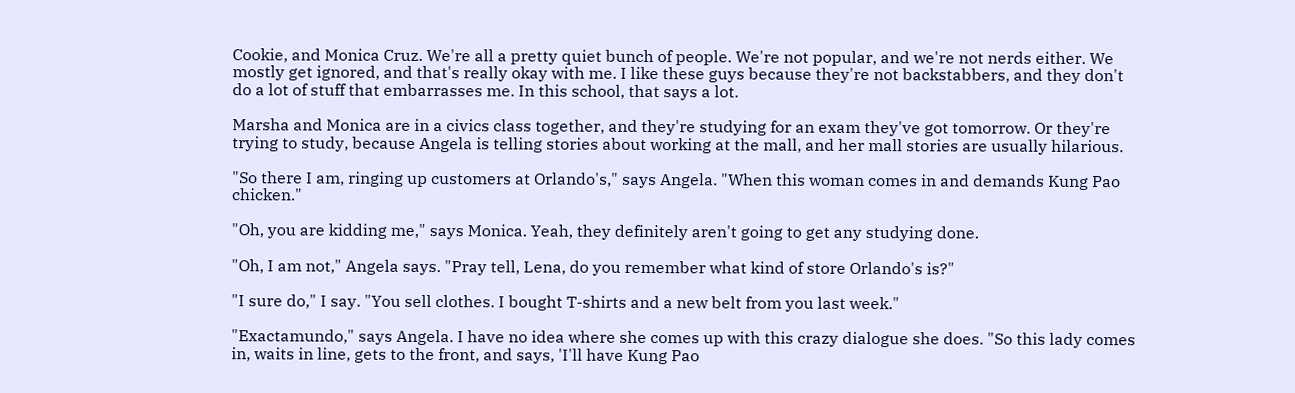Cookie, and Monica Cruz. We're all a pretty quiet bunch of people. We're not popular, and we're not nerds either. We mostly get ignored, and that's really okay with me. I like these guys because they're not backstabbers, and they don't do a lot of stuff that embarrasses me. In this school, that says a lot.

Marsha and Monica are in a civics class together, and they're studying for an exam they've got tomorrow. Or they're trying to study, because Angela is telling stories about working at the mall, and her mall stories are usually hilarious.

"So there I am, ringing up customers at Orlando's," says Angela. "When this woman comes in and demands Kung Pao chicken."

"Oh, you are kidding me," says Monica. Yeah, they definitely aren't going to get any studying done.

"Oh, I am not," Angela says. "Pray tell, Lena, do you remember what kind of store Orlando's is?"

"I sure do," I say. "You sell clothes. I bought T-shirts and a new belt from you last week."

"Exactamundo," says Angela. I have no idea where she comes up with this crazy dialogue she does. "So this lady comes in, waits in line, gets to the front, and says, 'I'll have Kung Pao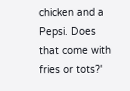chicken and a Pepsi. Does that come with fries or tots?'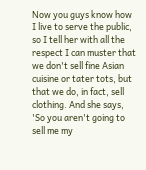Now you guys know how I live to serve the public, so I tell her with all the respect I can muster that we don't sell fine Asian cuisine or tater tots, but that we do, in fact, sell clothing. And she says, 'So you aren't going to sell me my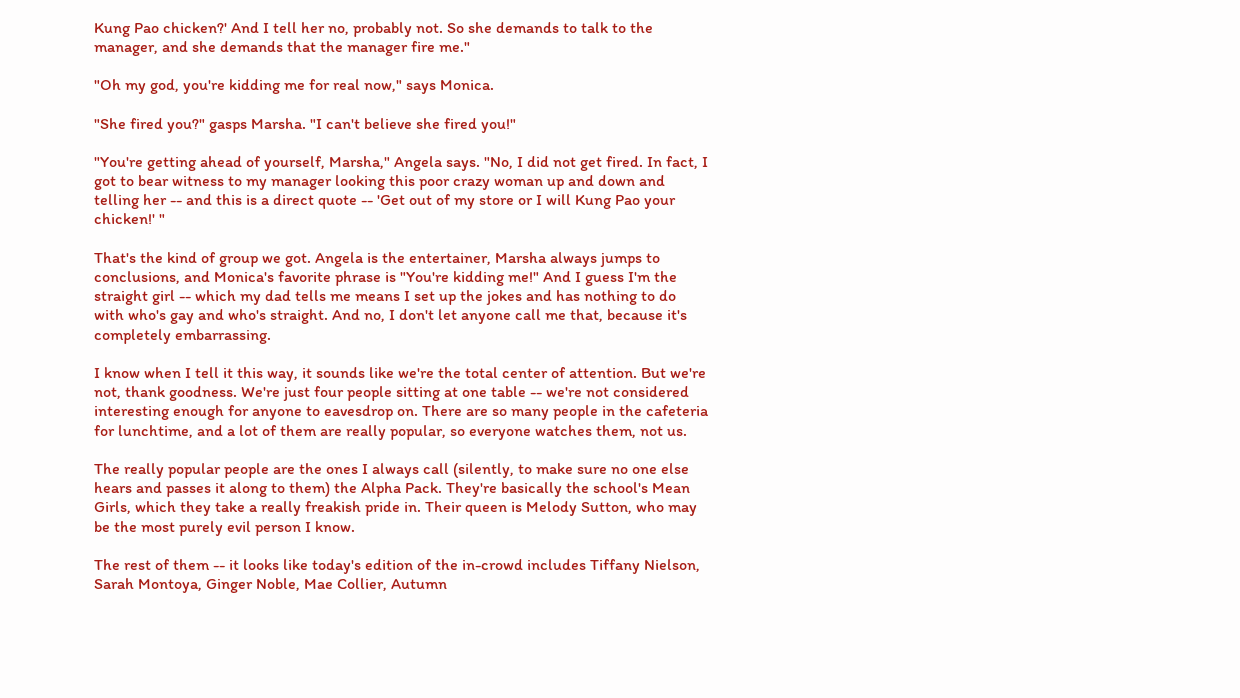Kung Pao chicken?' And I tell her no, probably not. So she demands to talk to the manager, and she demands that the manager fire me."

"Oh my god, you're kidding me for real now," says Monica.

"She fired you?" gasps Marsha. "I can't believe she fired you!"

"You're getting ahead of yourself, Marsha," Angela says. "No, I did not get fired. In fact, I got to bear witness to my manager looking this poor crazy woman up and down and telling her -- and this is a direct quote -- 'Get out of my store or I will Kung Pao your chicken!' "

That's the kind of group we got. Angela is the entertainer, Marsha always jumps to conclusions, and Monica's favorite phrase is "You're kidding me!" And I guess I'm the straight girl -- which my dad tells me means I set up the jokes and has nothing to do with who's gay and who's straight. And no, I don't let anyone call me that, because it's completely embarrassing.

I know when I tell it this way, it sounds like we're the total center of attention. But we're not, thank goodness. We're just four people sitting at one table -- we're not considered interesting enough for anyone to eavesdrop on. There are so many people in the cafeteria for lunchtime, and a lot of them are really popular, so everyone watches them, not us.

The really popular people are the ones I always call (silently, to make sure no one else hears and passes it along to them) the Alpha Pack. They're basically the school's Mean Girls, which they take a really freakish pride in. Their queen is Melody Sutton, who may be the most purely evil person I know.

The rest of them -- it looks like today's edition of the in-crowd includes Tiffany Nielson, Sarah Montoya, Ginger Noble, Mae Collier, Autumn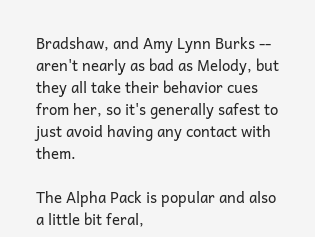Bradshaw, and Amy Lynn Burks -- aren't nearly as bad as Melody, but they all take their behavior cues from her, so it's generally safest to just avoid having any contact with them.

The Alpha Pack is popular and also a little bit feral,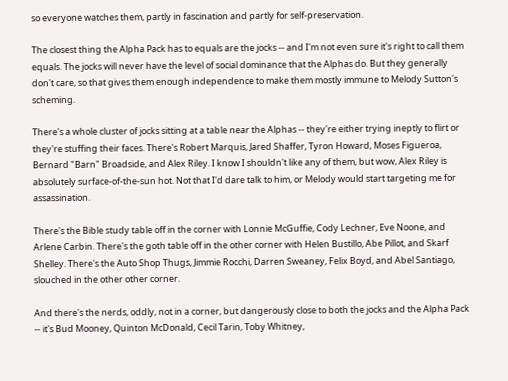so everyone watches them, partly in fascination and partly for self-preservation.

The closest thing the Alpha Pack has to equals are the jocks -- and I'm not even sure it's right to call them equals. The jocks will never have the level of social dominance that the Alphas do. But they generally don't care, so that gives them enough independence to make them mostly immune to Melody Sutton's scheming.

There's a whole cluster of jocks sitting at a table near the Alphas -- they're either trying ineptly to flirt or they're stuffing their faces. There's Robert Marquis, Jared Shaffer, Tyron Howard, Moses Figueroa, Bernard "Barn" Broadside, and Alex Riley. I know I shouldn't like any of them, but wow, Alex Riley is absolutely surface-of-the-sun hot. Not that I'd dare talk to him, or Melody would start targeting me for assassination.

There's the Bible study table off in the corner with Lonnie McGuffie, Cody Lechner, Eve Noone, and Arlene Carbin. There's the goth table off in the other corner with Helen Bustillo, Abe Pillot, and Skarf Shelley. There's the Auto Shop Thugs, Jimmie Rocchi, Darren Sweaney, Felix Boyd, and Abel Santiago, slouched in the other other corner.

And there's the nerds, oddly, not in a corner, but dangerously close to both the jocks and the Alpha Pack -- it's Bud Mooney, Quinton McDonald, Cecil Tarin, Toby Whitney,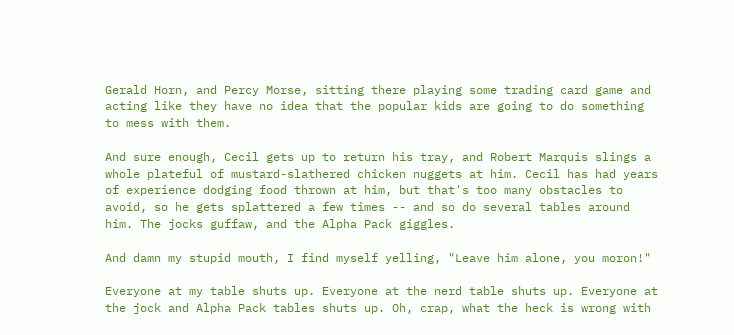Gerald Horn, and Percy Morse, sitting there playing some trading card game and acting like they have no idea that the popular kids are going to do something to mess with them.

And sure enough, Cecil gets up to return his tray, and Robert Marquis slings a whole plateful of mustard-slathered chicken nuggets at him. Cecil has had years of experience dodging food thrown at him, but that's too many obstacles to avoid, so he gets splattered a few times -- and so do several tables around him. The jocks guffaw, and the Alpha Pack giggles.

And damn my stupid mouth, I find myself yelling, "Leave him alone, you moron!"

Everyone at my table shuts up. Everyone at the nerd table shuts up. Everyone at the jock and Alpha Pack tables shuts up. Oh, crap, what the heck is wrong with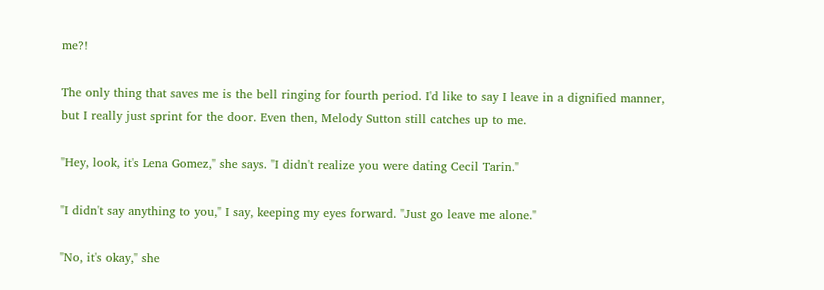me?!

The only thing that saves me is the bell ringing for fourth period. I'd like to say I leave in a dignified manner, but I really just sprint for the door. Even then, Melody Sutton still catches up to me.

"Hey, look, it's Lena Gomez," she says. "I didn't realize you were dating Cecil Tarin."

"I didn't say anything to you," I say, keeping my eyes forward. "Just go leave me alone."

"No, it's okay," she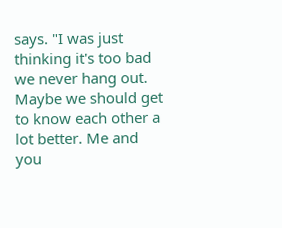says. "I was just thinking it's too bad we never hang out. Maybe we should get to know each other a lot better. Me and you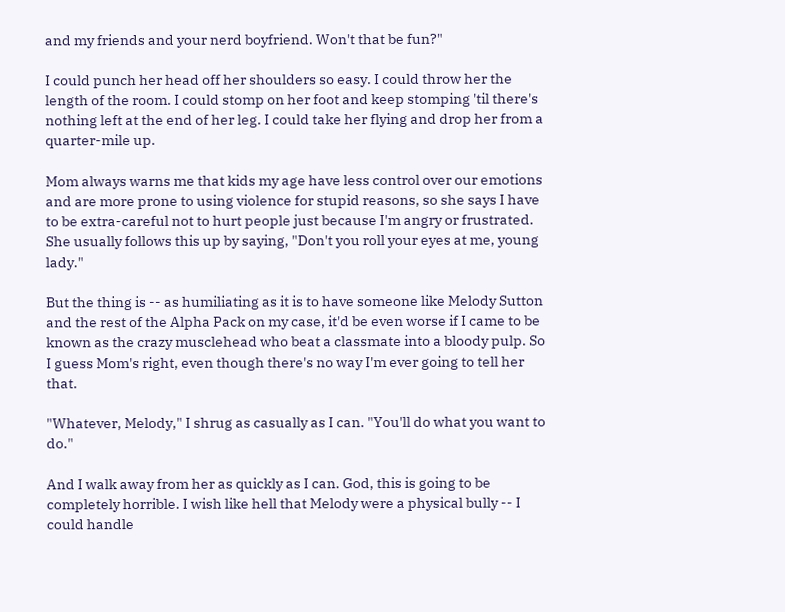and my friends and your nerd boyfriend. Won't that be fun?"

I could punch her head off her shoulders so easy. I could throw her the length of the room. I could stomp on her foot and keep stomping 'til there's nothing left at the end of her leg. I could take her flying and drop her from a quarter-mile up.

Mom always warns me that kids my age have less control over our emotions and are more prone to using violence for stupid reasons, so she says I have to be extra-careful not to hurt people just because I'm angry or frustrated. She usually follows this up by saying, "Don't you roll your eyes at me, young lady."

But the thing is -- as humiliating as it is to have someone like Melody Sutton and the rest of the Alpha Pack on my case, it'd be even worse if I came to be known as the crazy musclehead who beat a classmate into a bloody pulp. So I guess Mom's right, even though there's no way I'm ever going to tell her that.

"Whatever, Melody," I shrug as casually as I can. "You'll do what you want to do."

And I walk away from her as quickly as I can. God, this is going to be completely horrible. I wish like hell that Melody were a physical bully -- I could handle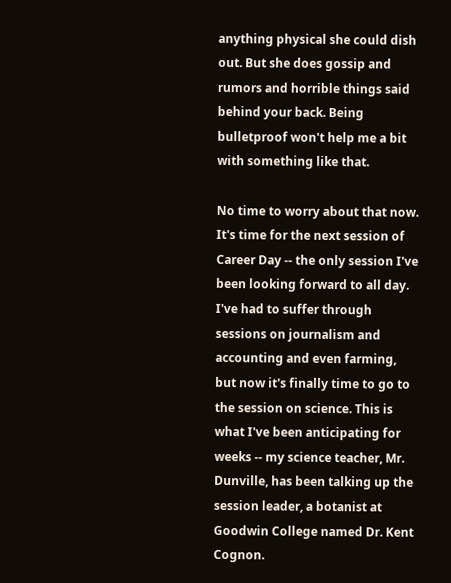anything physical she could dish out. But she does gossip and rumors and horrible things said behind your back. Being bulletproof won't help me a bit with something like that.

No time to worry about that now. It's time for the next session of Career Day -- the only session I've been looking forward to all day. I've had to suffer through sessions on journalism and accounting and even farming, but now it's finally time to go to the session on science. This is what I've been anticipating for weeks -- my science teacher, Mr. Dunville, has been talking up the session leader, a botanist at Goodwin College named Dr. Kent Cognon.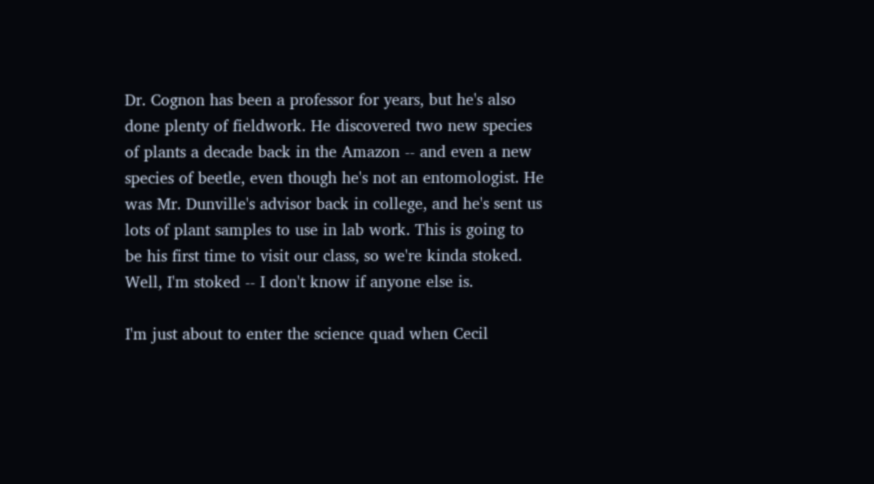Dr. Cognon has been a professor for years, but he's also done plenty of fieldwork. He discovered two new species of plants a decade back in the Amazon -- and even a new species of beetle, even though he's not an entomologist. He was Mr. Dunville's advisor back in college, and he's sent us lots of plant samples to use in lab work. This is going to be his first time to visit our class, so we're kinda stoked. Well, I'm stoked -- I don't know if anyone else is.

I'm just about to enter the science quad when Cecil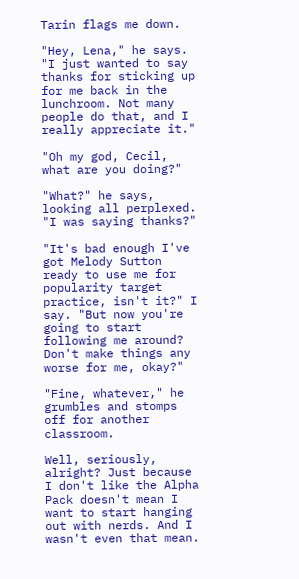Tarin flags me down.

"Hey, Lena," he says. "I just wanted to say thanks for sticking up for me back in the lunchroom. Not many people do that, and I really appreciate it."

"Oh my god, Cecil, what are you doing?"

"What?" he says, looking all perplexed. "I was saying thanks?"

"It's bad enough I've got Melody Sutton ready to use me for popularity target practice, isn't it?" I say. "But now you're going to start following me around? Don't make things any worse for me, okay?"

"Fine, whatever," he grumbles and stomps off for another classroom.

Well, seriously, alright? Just because I don't like the Alpha Pack doesn't mean I want to start hanging out with nerds. And I wasn't even that mean.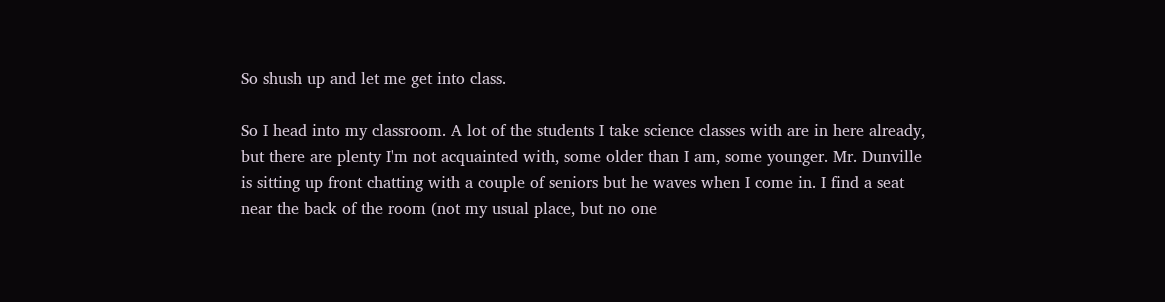So shush up and let me get into class.

So I head into my classroom. A lot of the students I take science classes with are in here already, but there are plenty I'm not acquainted with, some older than I am, some younger. Mr. Dunville is sitting up front chatting with a couple of seniors but he waves when I come in. I find a seat near the back of the room (not my usual place, but no one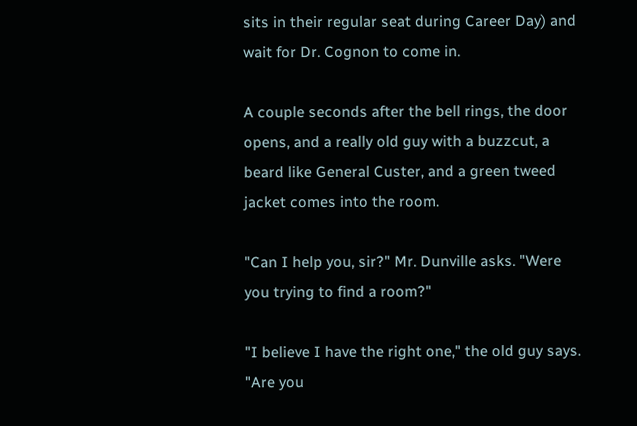sits in their regular seat during Career Day) and wait for Dr. Cognon to come in.

A couple seconds after the bell rings, the door opens, and a really old guy with a buzzcut, a beard like General Custer, and a green tweed jacket comes into the room.

"Can I help you, sir?" Mr. Dunville asks. "Were you trying to find a room?"

"I believe I have the right one," the old guy says. "Are you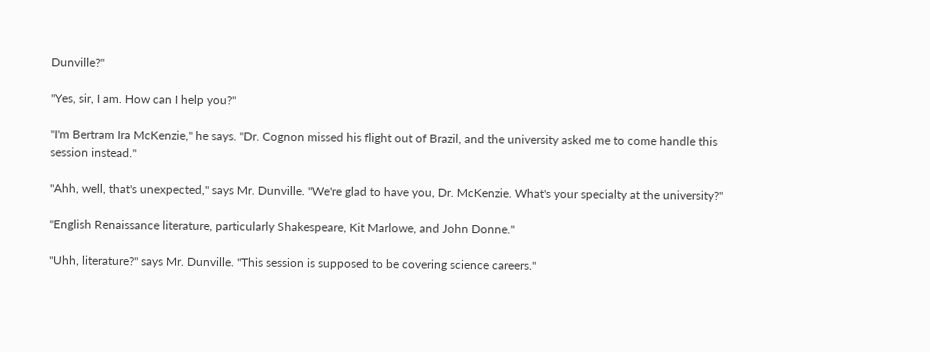Dunville?"

"Yes, sir, I am. How can I help you?"

"I'm Bertram Ira McKenzie," he says. "Dr. Cognon missed his flight out of Brazil, and the university asked me to come handle this session instead."

"Ahh, well, that's unexpected," says Mr. Dunville. "We're glad to have you, Dr. McKenzie. What's your specialty at the university?"

"English Renaissance literature, particularly Shakespeare, Kit Marlowe, and John Donne."

"Uhh, literature?" says Mr. Dunville. "This session is supposed to be covering science careers."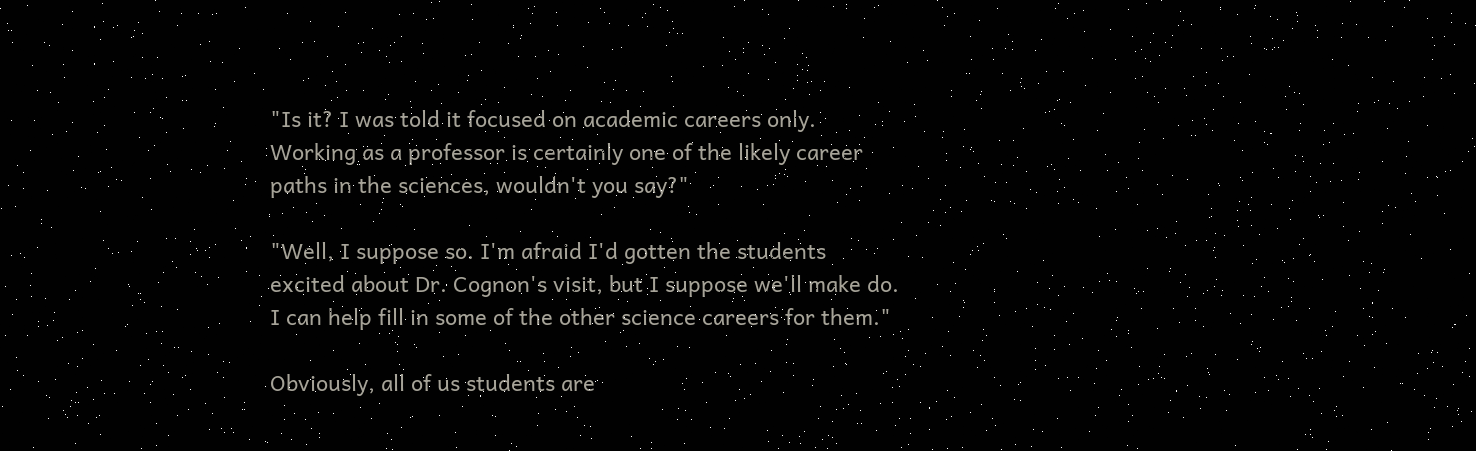"Is it? I was told it focused on academic careers only. Working as a professor is certainly one of the likely career paths in the sciences, wouldn't you say?"

"Well, I suppose so. I'm afraid I'd gotten the students excited about Dr. Cognon's visit, but I suppose we'll make do. I can help fill in some of the other science careers for them."

Obviously, all of us students are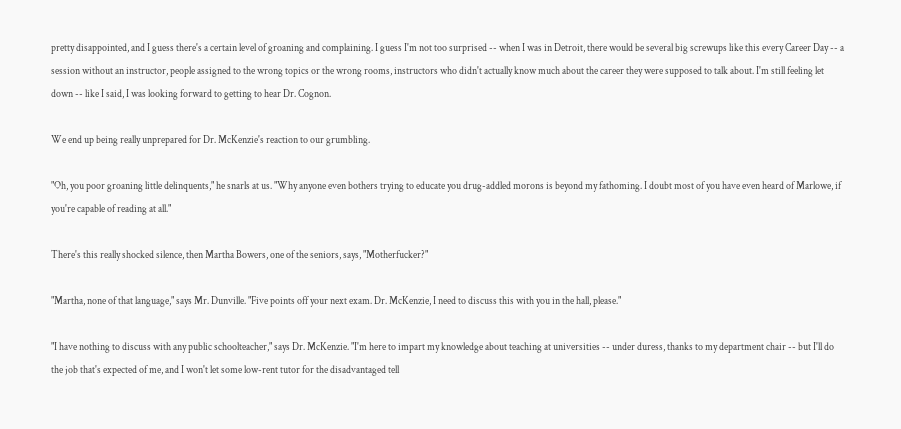pretty disappointed, and I guess there's a certain level of groaning and complaining. I guess I'm not too surprised -- when I was in Detroit, there would be several big screwups like this every Career Day -- a session without an instructor, people assigned to the wrong topics or the wrong rooms, instructors who didn't actually know much about the career they were supposed to talk about. I'm still feeling let down -- like I said, I was looking forward to getting to hear Dr. Cognon.

We end up being really unprepared for Dr. McKenzie's reaction to our grumbling.

"Oh, you poor groaning little delinquents," he snarls at us. "Why anyone even bothers trying to educate you drug-addled morons is beyond my fathoming. I doubt most of you have even heard of Marlowe, if you're capable of reading at all."

There's this really shocked silence, then Martha Bowers, one of the seniors, says, "Motherfucker?"

"Martha, none of that language," says Mr. Dunville. "Five points off your next exam. Dr. McKenzie, I need to discuss this with you in the hall, please."

"I have nothing to discuss with any public schoolteacher," says Dr. McKenzie. "I'm here to impart my knowledge about teaching at universities -- under duress, thanks to my department chair -- but I'll do the job that's expected of me, and I won't let some low-rent tutor for the disadvantaged tell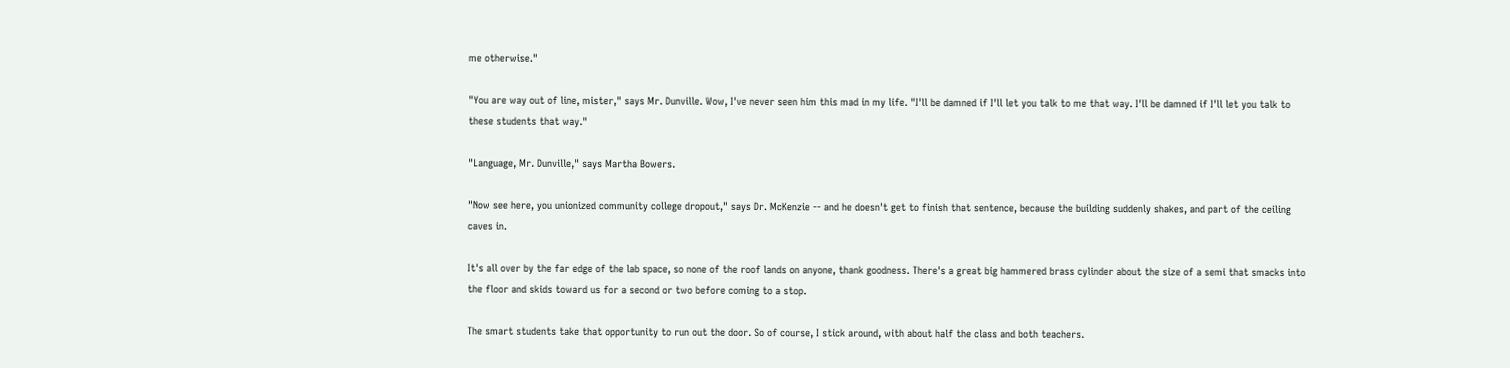me otherwise."

"You are way out of line, mister," says Mr. Dunville. Wow, I've never seen him this mad in my life. "I'll be damned if I'll let you talk to me that way. I'll be damned if I'll let you talk to these students that way."

"Language, Mr. Dunville," says Martha Bowers.

"Now see here, you unionized community college dropout," says Dr. McKenzie -- and he doesn't get to finish that sentence, because the building suddenly shakes, and part of the ceiling caves in.

It's all over by the far edge of the lab space, so none of the roof lands on anyone, thank goodness. There's a great big hammered brass cylinder about the size of a semi that smacks into the floor and skids toward us for a second or two before coming to a stop.

The smart students take that opportunity to run out the door. So of course, I stick around, with about half the class and both teachers.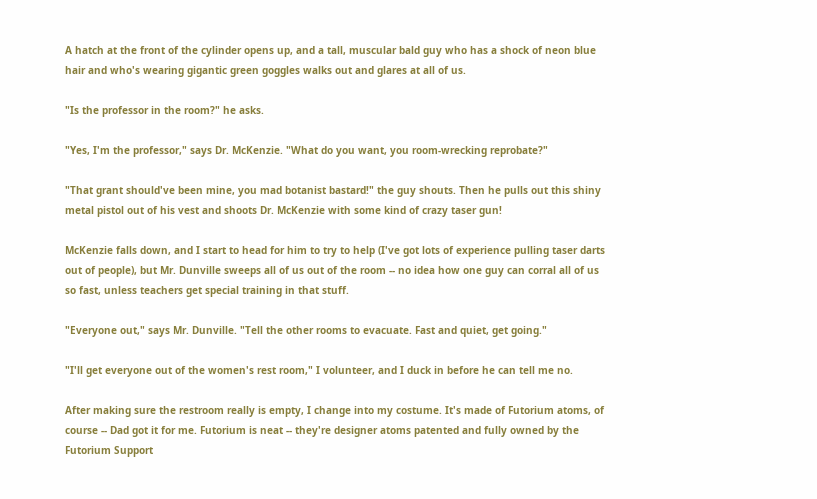A hatch at the front of the cylinder opens up, and a tall, muscular bald guy who has a shock of neon blue hair and who's wearing gigantic green goggles walks out and glares at all of us.

"Is the professor in the room?" he asks.

"Yes, I'm the professor," says Dr. McKenzie. "What do you want, you room-wrecking reprobate?"

"That grant should've been mine, you mad botanist bastard!" the guy shouts. Then he pulls out this shiny metal pistol out of his vest and shoots Dr. McKenzie with some kind of crazy taser gun!

McKenzie falls down, and I start to head for him to try to help (I've got lots of experience pulling taser darts out of people), but Mr. Dunville sweeps all of us out of the room -- no idea how one guy can corral all of us so fast, unless teachers get special training in that stuff.

"Everyone out," says Mr. Dunville. "Tell the other rooms to evacuate. Fast and quiet, get going."

"I'll get everyone out of the women's rest room," I volunteer, and I duck in before he can tell me no.

After making sure the restroom really is empty, I change into my costume. It's made of Futorium atoms, of course -- Dad got it for me. Futorium is neat -- they're designer atoms patented and fully owned by the Futorium Support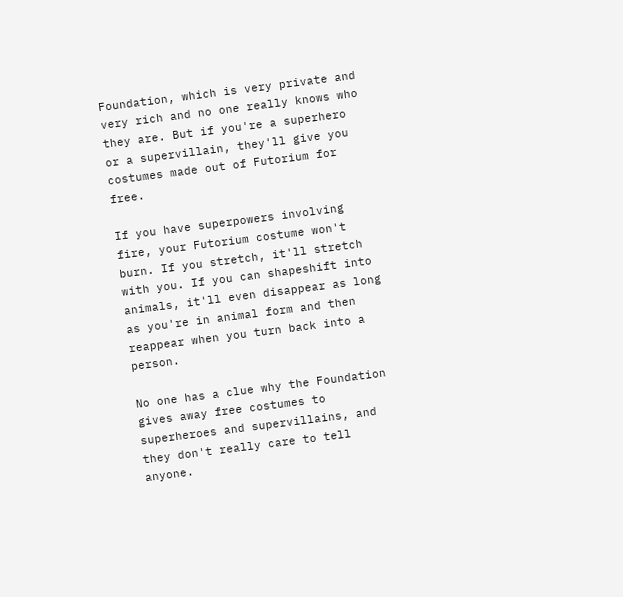Foundation, which is very private and very rich and no one really knows who they are. But if you're a superhero or a supervillain, they'll give you costumes made out of Futorium for free.

If you have superpowers involving fire, your Futorium costume won't burn. If you stretch, it'll stretch with you. If you can shapeshift into animals, it'll even disappear as long as you're in animal form and then reappear when you turn back into a person.

No one has a clue why the Foundation gives away free costumes to superheroes and supervillains, and they don't really care to tell anyone.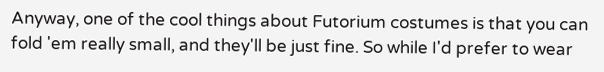Anyway, one of the cool things about Futorium costumes is that you can fold 'em really small, and they'll be just fine. So while I'd prefer to wear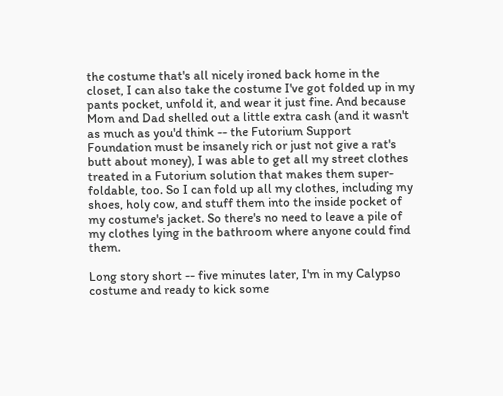the costume that's all nicely ironed back home in the closet, I can also take the costume I've got folded up in my pants pocket, unfold it, and wear it just fine. And because Mom and Dad shelled out a little extra cash (and it wasn't as much as you'd think -- the Futorium Support Foundation must be insanely rich or just not give a rat's butt about money), I was able to get all my street clothes treated in a Futorium solution that makes them super-foldable, too. So I can fold up all my clothes, including my shoes, holy cow, and stuff them into the inside pocket of my costume's jacket. So there's no need to leave a pile of my clothes lying in the bathroom where anyone could find them.

Long story short -- five minutes later, I'm in my Calypso costume and ready to kick some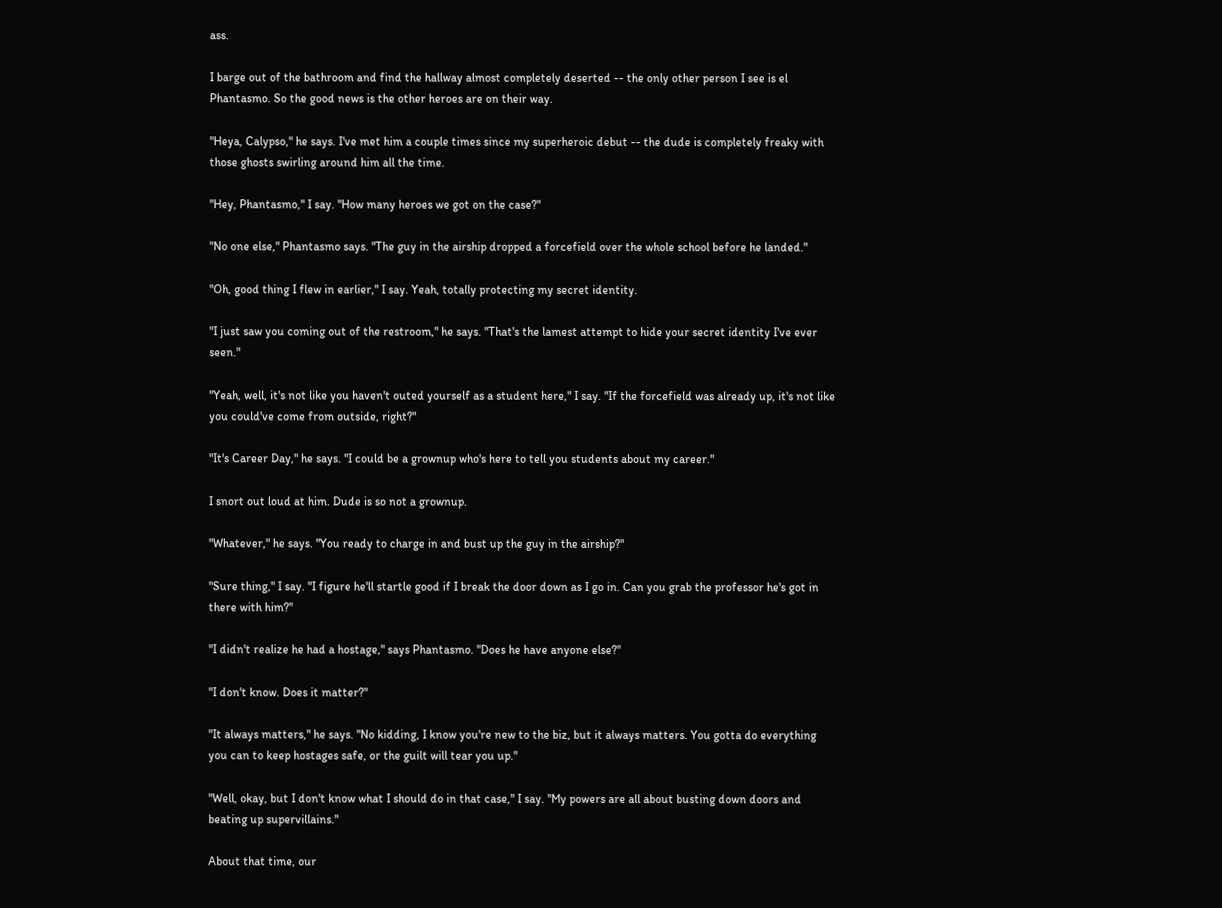ass.

I barge out of the bathroom and find the hallway almost completely deserted -- the only other person I see is el Phantasmo. So the good news is the other heroes are on their way.

"Heya, Calypso," he says. I've met him a couple times since my superheroic debut -- the dude is completely freaky with those ghosts swirling around him all the time.

"Hey, Phantasmo," I say. "How many heroes we got on the case?"

"No one else," Phantasmo says. "The guy in the airship dropped a forcefield over the whole school before he landed."

"Oh, good thing I flew in earlier," I say. Yeah, totally protecting my secret identity.

"I just saw you coming out of the restroom," he says. "That's the lamest attempt to hide your secret identity I've ever seen."

"Yeah, well, it's not like you haven't outed yourself as a student here," I say. "If the forcefield was already up, it's not like you could've come from outside, right?"

"It's Career Day," he says. "I could be a grownup who's here to tell you students about my career."

I snort out loud at him. Dude is so not a grownup.

"Whatever," he says. "You ready to charge in and bust up the guy in the airship?"

"Sure thing," I say. "I figure he'll startle good if I break the door down as I go in. Can you grab the professor he's got in there with him?"

"I didn't realize he had a hostage," says Phantasmo. "Does he have anyone else?"

"I don't know. Does it matter?"

"It always matters," he says. "No kidding, I know you're new to the biz, but it always matters. You gotta do everything you can to keep hostages safe, or the guilt will tear you up."

"Well, okay, but I don't know what I should do in that case," I say. "My powers are all about busting down doors and beating up supervillains."

About that time, our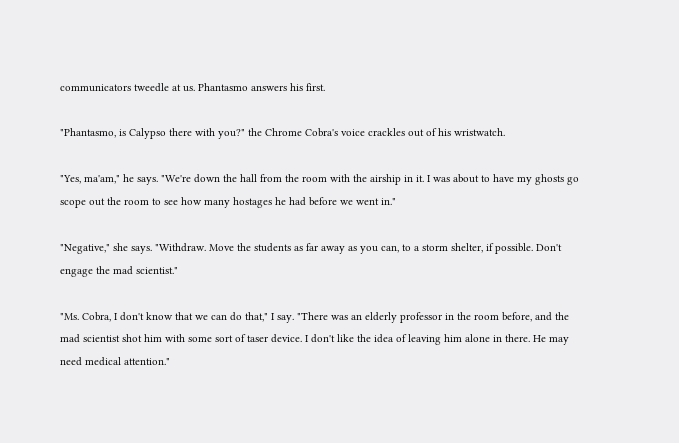communicators tweedle at us. Phantasmo answers his first.

"Phantasmo, is Calypso there with you?" the Chrome Cobra's voice crackles out of his wristwatch.

"Yes, ma'am," he says. "We're down the hall from the room with the airship in it. I was about to have my ghosts go scope out the room to see how many hostages he had before we went in."

"Negative," she says. "Withdraw. Move the students as far away as you can, to a storm shelter, if possible. Don't engage the mad scientist."

"Ms. Cobra, I don't know that we can do that," I say. "There was an elderly professor in the room before, and the mad scientist shot him with some sort of taser device. I don't like the idea of leaving him alone in there. He may need medical attention."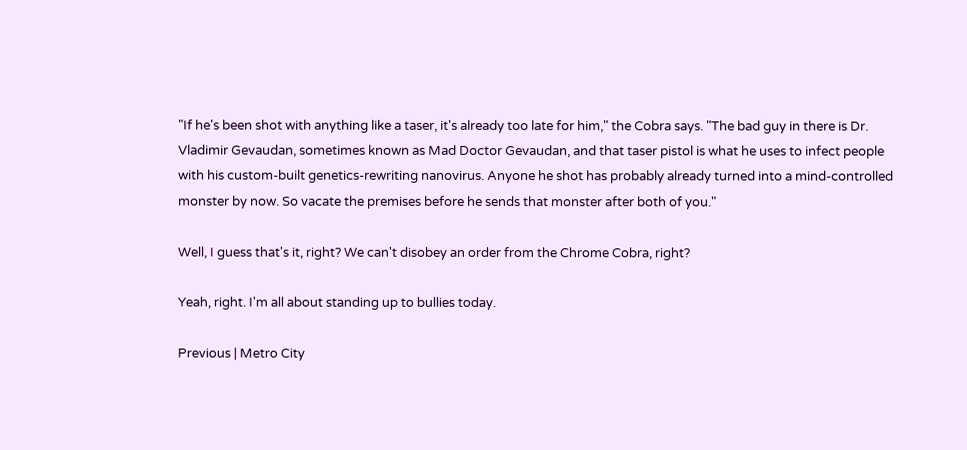"If he's been shot with anything like a taser, it's already too late for him," the Cobra says. "The bad guy in there is Dr. Vladimir Gevaudan, sometimes known as Mad Doctor Gevaudan, and that taser pistol is what he uses to infect people with his custom-built genetics-rewriting nanovirus. Anyone he shot has probably already turned into a mind-controlled monster by now. So vacate the premises before he sends that monster after both of you."

Well, I guess that's it, right? We can't disobey an order from the Chrome Cobra, right?

Yeah, right. I'm all about standing up to bullies today.

Previous | Metro City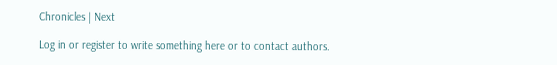Chronicles | Next

Log in or register to write something here or to contact authors.